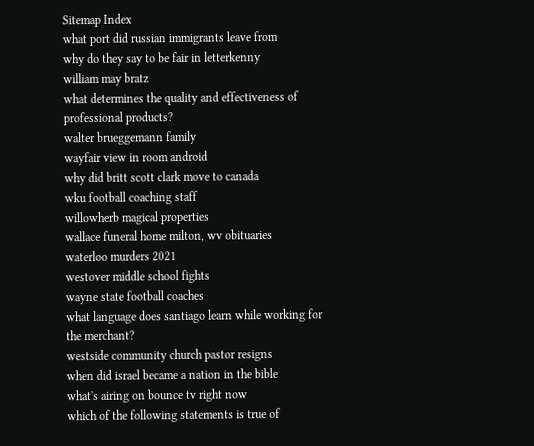Sitemap Index
what port did russian immigrants leave from
why do they say to be fair in letterkenny
william may bratz
what determines the quality and effectiveness of professional products?
walter brueggemann family
wayfair view in room android
why did britt scott clark move to canada
wku football coaching staff
willowherb magical properties
wallace funeral home milton, wv obituaries
waterloo murders 2021
westover middle school fights
wayne state football coaches
what language does santiago learn while working for the merchant?
westside community church pastor resigns
when did israel became a nation in the bible
what's airing on bounce tv right now
which of the following statements is true of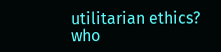utilitarian ethics?
who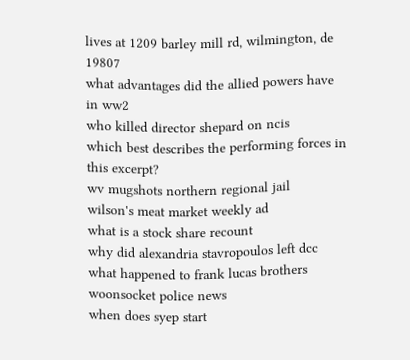lives at 1209 barley mill rd, wilmington, de 19807
what advantages did the allied powers have in ww2
who killed director shepard on ncis
which best describes the performing forces in this excerpt?
wv mugshots northern regional jail
wilson's meat market weekly ad
what is a stock share recount
why did alexandria stavropoulos left dcc
what happened to frank lucas brothers
woonsocket police news
when does syep start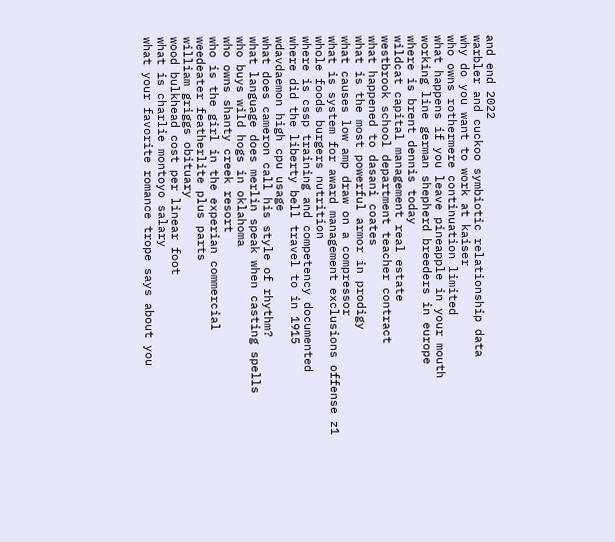and end 2022
warbler and cuckoo symbiotic relationship data
why do you want to work at kaiser
who owns rothermere continuation limited
what happens if you leave pineapple in your mouth
working line german shepherd breeders in europe
where is brent dennis today
wildcat capital management real estate
westbrook school department teacher contract
what happened to dasani coates
what is the most powerful armor in prodigy
what causes low amp draw on a compressor
what is system for award management exclusions offense z1
whole foods burgers nutrition
where is cssp training and competency documented
where did the liberty bell travel to in 1915
wdavdaemon high cpu usage
what does cameron call his style of rhythm?
what language does merlin speak when casting spells
who buys wild hogs in oklahoma
who owns shanty creek resort
who is the girl in the experian commercial
weedeater featherlite plus parts
william griggs obituary
wood bulkhead cost per linear foot
what is charlie montoyo salary
what your favorite romance trope says about you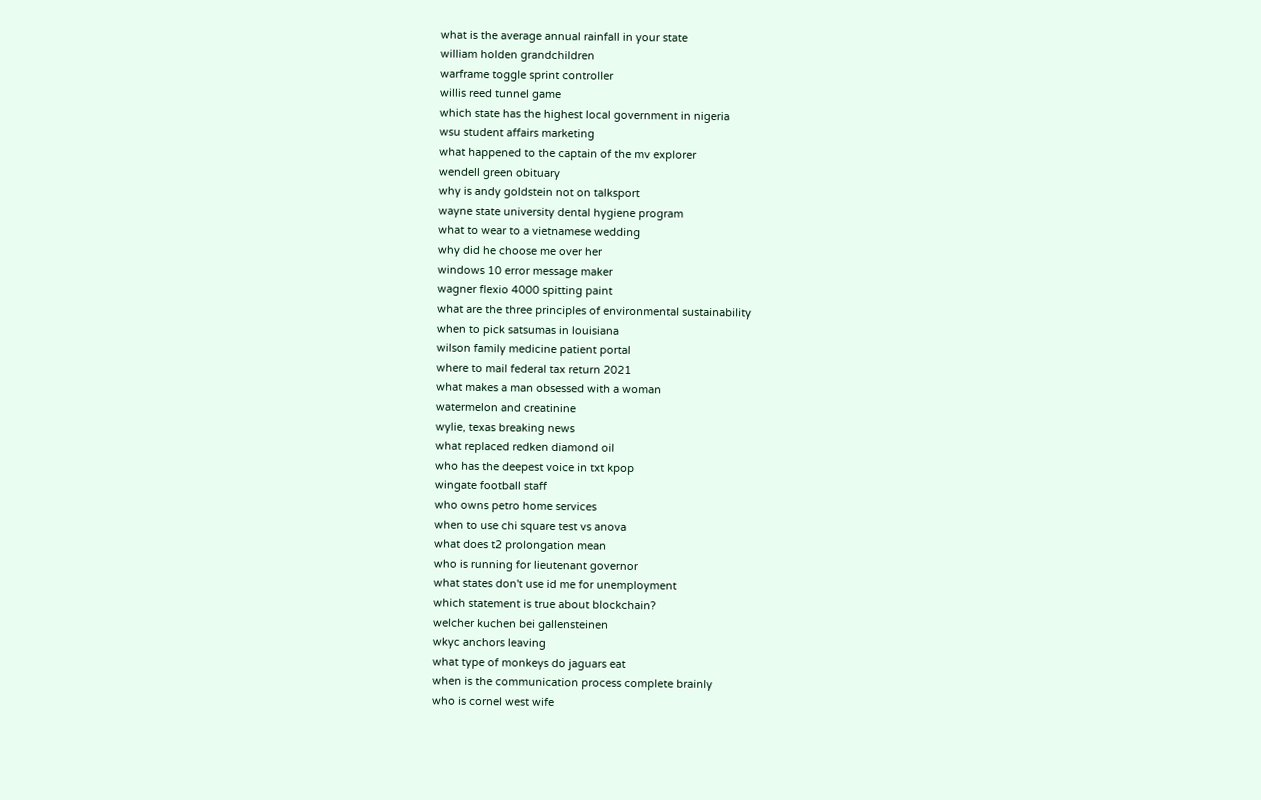what is the average annual rainfall in your state
william holden grandchildren
warframe toggle sprint controller
willis reed tunnel game
which state has the highest local government in nigeria
wsu student affairs marketing
what happened to the captain of the mv explorer
wendell green obituary
why is andy goldstein not on talksport
wayne state university dental hygiene program
what to wear to a vietnamese wedding
why did he choose me over her
windows 10 error message maker
wagner flexio 4000 spitting paint
what are the three principles of environmental sustainability
when to pick satsumas in louisiana
wilson family medicine patient portal
where to mail federal tax return 2021
what makes a man obsessed with a woman
watermelon and creatinine
wylie, texas breaking news
what replaced redken diamond oil
who has the deepest voice in txt kpop
wingate football staff
who owns petro home services
when to use chi square test vs anova
what does t2 prolongation mean
who is running for lieutenant governor
what states don't use id me for unemployment
which statement is true about blockchain?
welcher kuchen bei gallensteinen
wkyc anchors leaving
what type of monkeys do jaguars eat
when is the communication process complete brainly
who is cornel west wife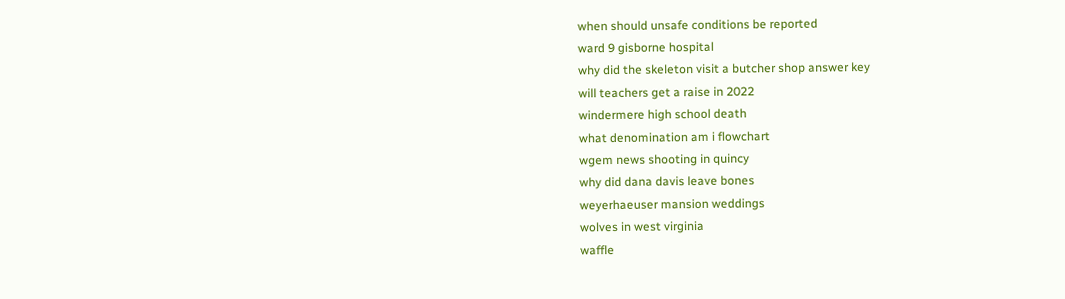when should unsafe conditions be reported
ward 9 gisborne hospital
why did the skeleton visit a butcher shop answer key
will teachers get a raise in 2022
windermere high school death
what denomination am i flowchart
wgem news shooting in quincy
why did dana davis leave bones
weyerhaeuser mansion weddings
wolves in west virginia
waffle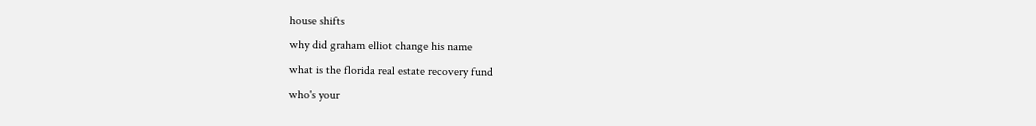house shifts
why did graham elliot change his name
what is the florida real estate recovery fund
who's your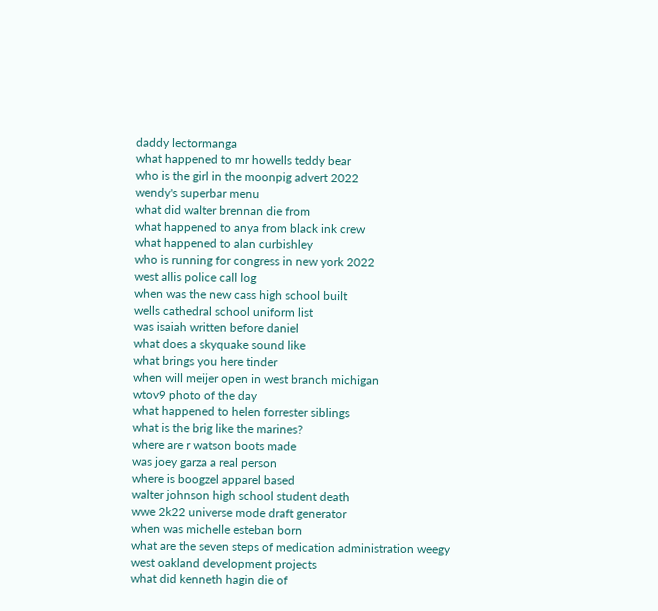daddy lectormanga
what happened to mr howells teddy bear
who is the girl in the moonpig advert 2022
wendy's superbar menu
what did walter brennan die from
what happened to anya from black ink crew
what happened to alan curbishley
who is running for congress in new york 2022
west allis police call log
when was the new cass high school built
wells cathedral school uniform list
was isaiah written before daniel
what does a skyquake sound like
what brings you here tinder
when will meijer open in west branch michigan
wtov9 photo of the day
what happened to helen forrester siblings
what is the brig like the marines?
where are r watson boots made
was joey garza a real person
where is boogzel apparel based
walter johnson high school student death
wwe 2k22 universe mode draft generator
when was michelle esteban born
what are the seven steps of medication administration weegy
west oakland development projects
what did kenneth hagin die of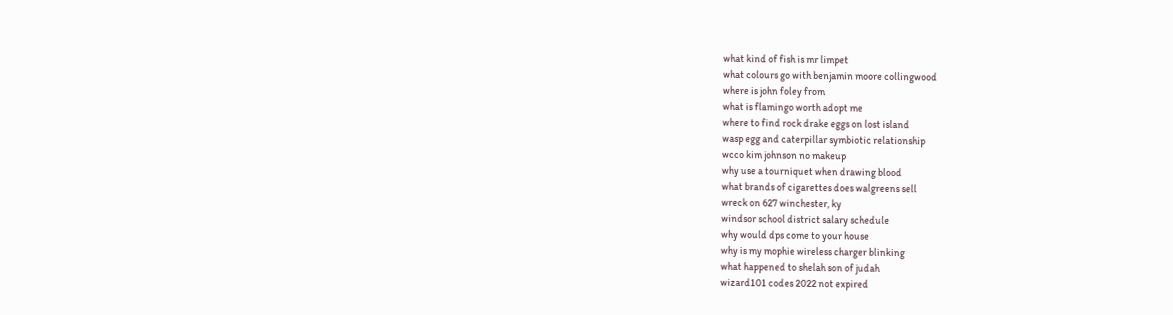what kind of fish is mr limpet
what colours go with benjamin moore collingwood
where is john foley from
what is flamingo worth adopt me
where to find rock drake eggs on lost island
wasp egg and caterpillar symbiotic relationship
wcco kim johnson no makeup
why use a tourniquet when drawing blood
what brands of cigarettes does walgreens sell
wreck on 627 winchester, ky
windsor school district salary schedule
why would dps come to your house
why is my mophie wireless charger blinking
what happened to shelah son of judah
wizard101 codes 2022 not expired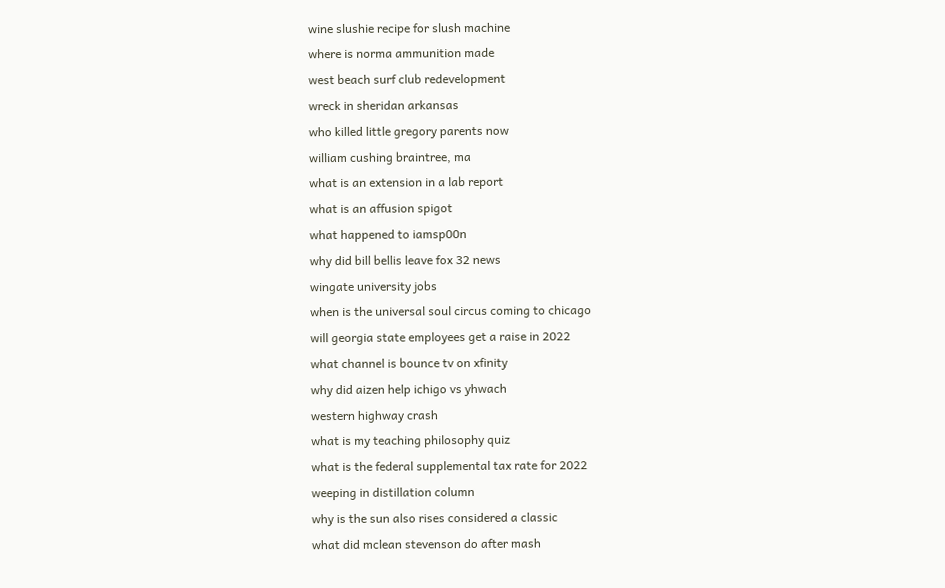wine slushie recipe for slush machine
where is norma ammunition made
west beach surf club redevelopment
wreck in sheridan arkansas
who killed little gregory parents now
william cushing braintree, ma
what is an extension in a lab report
what is an affusion spigot
what happened to iamsp00n
why did bill bellis leave fox 32 news
wingate university jobs
when is the universal soul circus coming to chicago
will georgia state employees get a raise in 2022
what channel is bounce tv on xfinity
why did aizen help ichigo vs yhwach
western highway crash
what is my teaching philosophy quiz
what is the federal supplemental tax rate for 2022
weeping in distillation column
why is the sun also rises considered a classic
what did mclean stevenson do after mash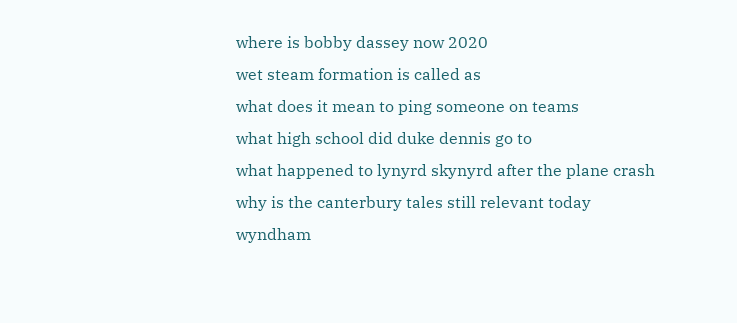where is bobby dassey now 2020
wet steam formation is called as
what does it mean to ping someone on teams
what high school did duke dennis go to
what happened to lynyrd skynyrd after the plane crash
why is the canterbury tales still relevant today
wyndham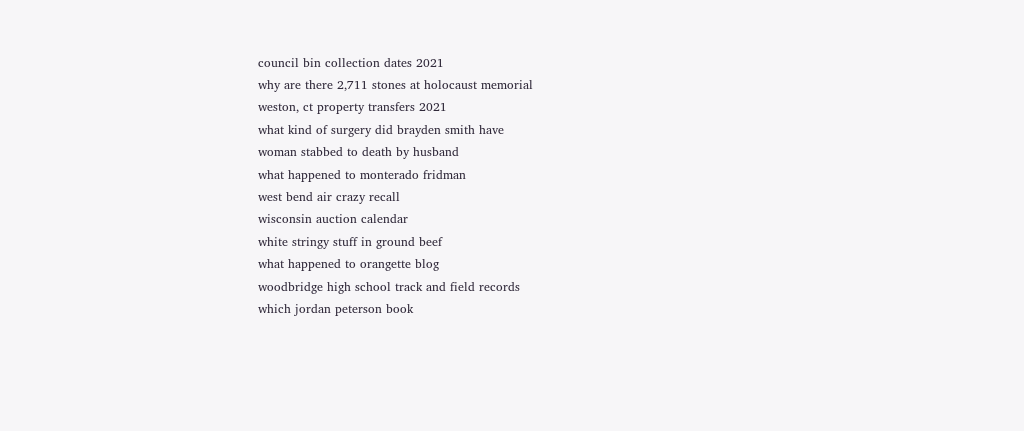council bin collection dates 2021
why are there 2,711 stones at holocaust memorial
weston, ct property transfers 2021
what kind of surgery did brayden smith have
woman stabbed to death by husband
what happened to monterado fridman
west bend air crazy recall
wisconsin auction calendar
white stringy stuff in ground beef
what happened to orangette blog
woodbridge high school track and field records
which jordan peterson book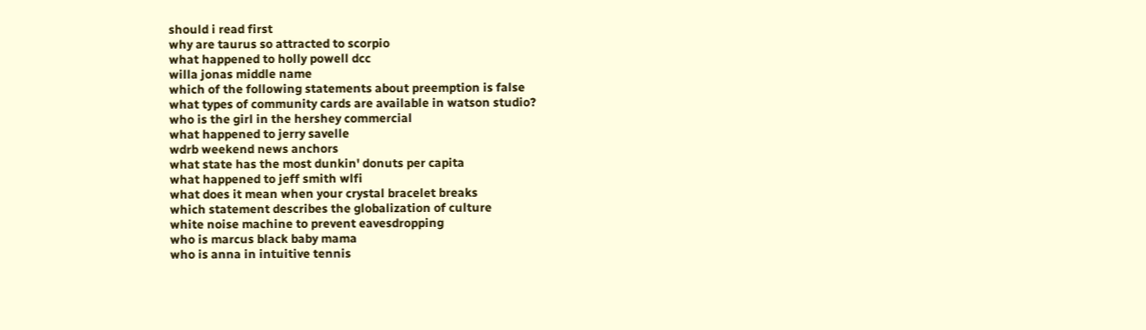should i read first
why are taurus so attracted to scorpio
what happened to holly powell dcc
willa jonas middle name
which of the following statements about preemption is false
what types of community cards are available in watson studio?
who is the girl in the hershey commercial
what happened to jerry savelle
wdrb weekend news anchors
what state has the most dunkin' donuts per capita
what happened to jeff smith wlfi
what does it mean when your crystal bracelet breaks
which statement describes the globalization of culture
white noise machine to prevent eavesdropping
who is marcus black baby mama
who is anna in intuitive tennis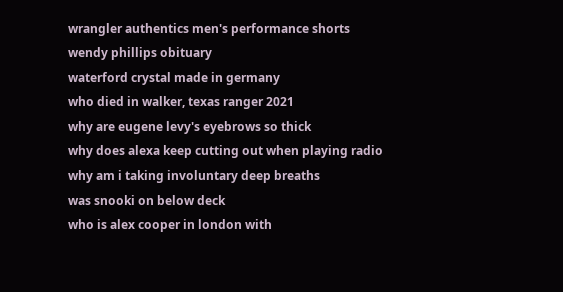wrangler authentics men's performance shorts
wendy phillips obituary
waterford crystal made in germany
who died in walker, texas ranger 2021
why are eugene levy's eyebrows so thick
why does alexa keep cutting out when playing radio
why am i taking involuntary deep breaths
was snooki on below deck
who is alex cooper in london with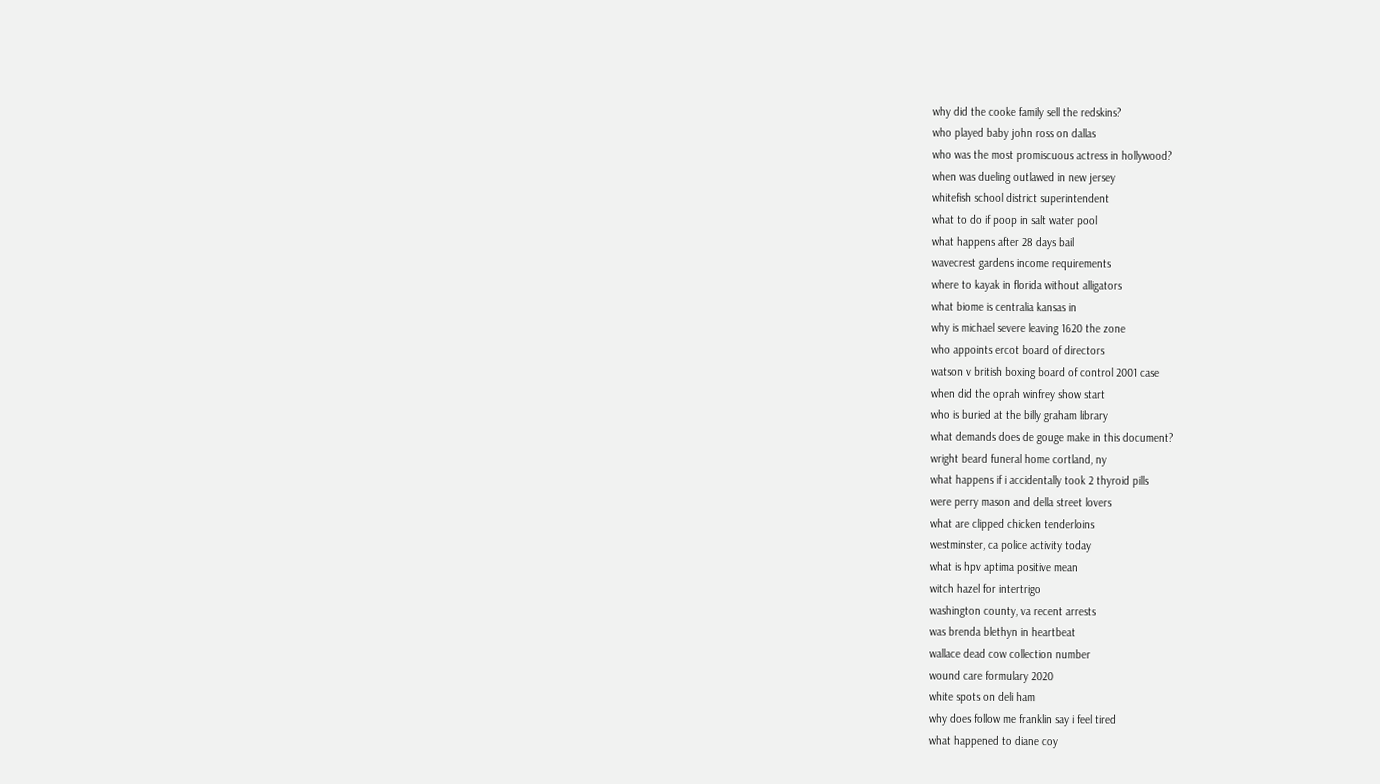why did the cooke family sell the redskins?
who played baby john ross on dallas
who was the most promiscuous actress in hollywood?
when was dueling outlawed in new jersey
whitefish school district superintendent
what to do if poop in salt water pool
what happens after 28 days bail
wavecrest gardens income requirements
where to kayak in florida without alligators
what biome is centralia kansas in
why is michael severe leaving 1620 the zone
who appoints ercot board of directors
watson v british boxing board of control 2001 case
when did the oprah winfrey show start
who is buried at the billy graham library
what demands does de gouge make in this document?
wright beard funeral home cortland, ny
what happens if i accidentally took 2 thyroid pills
were perry mason and della street lovers
what are clipped chicken tenderloins
westminster, ca police activity today
what is hpv aptima positive mean
witch hazel for intertrigo
washington county, va recent arrests
was brenda blethyn in heartbeat
wallace dead cow collection number
wound care formulary 2020
white spots on deli ham
why does follow me franklin say i feel tired
what happened to diane coy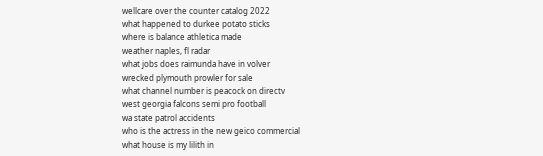wellcare over the counter catalog 2022
what happened to durkee potato sticks
where is balance athletica made
weather naples, fl radar
what jobs does raimunda have in volver
wrecked plymouth prowler for sale
what channel number is peacock on directv
west georgia falcons semi pro football
wa state patrol accidents
who is the actress in the new geico commercial
what house is my lilith in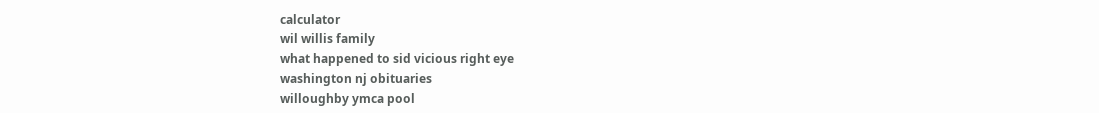calculator
wil willis family
what happened to sid vicious right eye
washington nj obituaries
willoughby ymca pool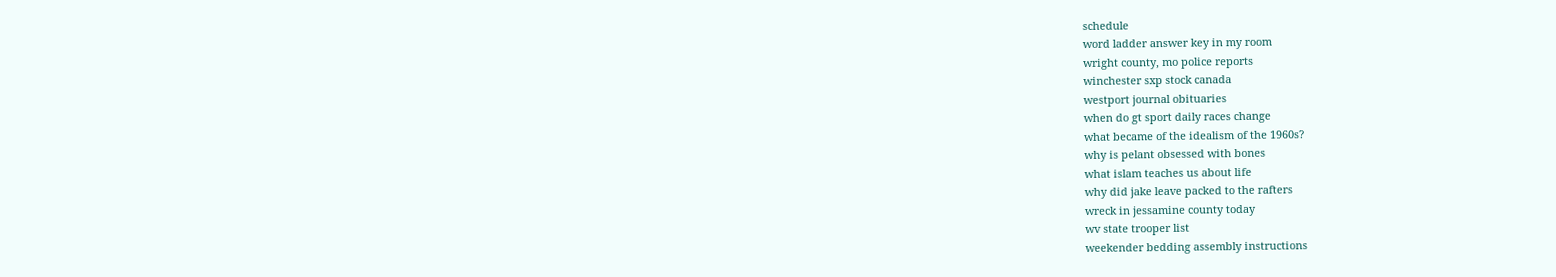schedule
word ladder answer key in my room
wright county, mo police reports
winchester sxp stock canada
westport journal obituaries
when do gt sport daily races change
what became of the idealism of the 1960s?
why is pelant obsessed with bones
what islam teaches us about life
why did jake leave packed to the rafters
wreck in jessamine county today
wv state trooper list
weekender bedding assembly instructions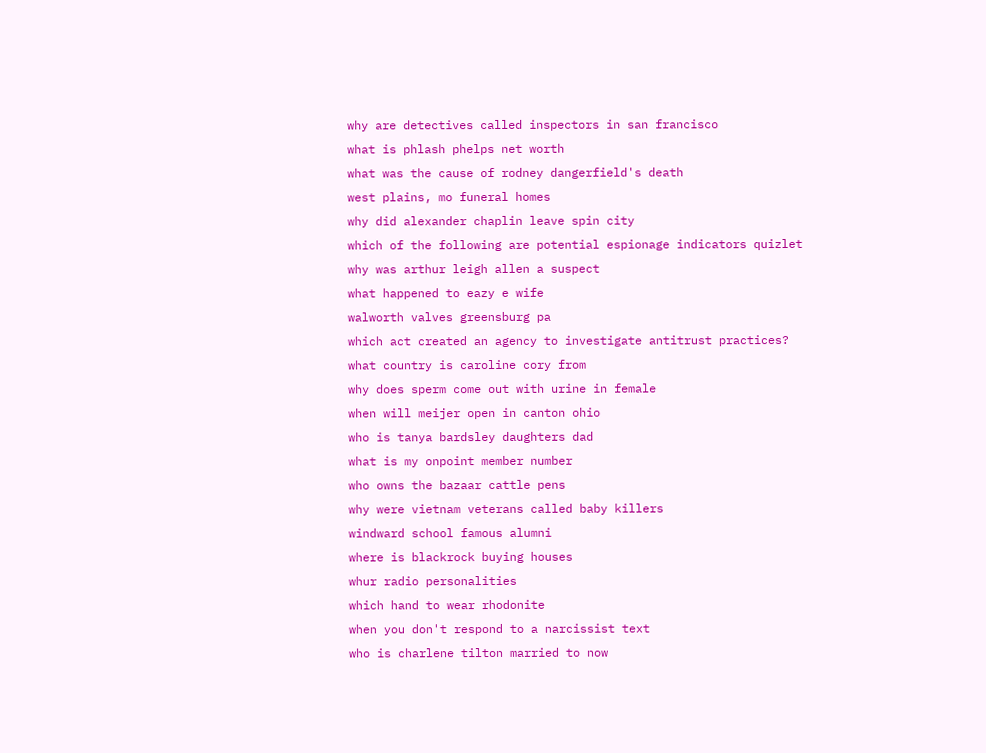why are detectives called inspectors in san francisco
what is phlash phelps net worth
what was the cause of rodney dangerfield's death
west plains, mo funeral homes
why did alexander chaplin leave spin city
which of the following are potential espionage indicators quizlet
why was arthur leigh allen a suspect
what happened to eazy e wife
walworth valves greensburg pa
which act created an agency to investigate antitrust practices?
what country is caroline cory from
why does sperm come out with urine in female
when will meijer open in canton ohio
who is tanya bardsley daughters dad
what is my onpoint member number
who owns the bazaar cattle pens
why were vietnam veterans called baby killers
windward school famous alumni
where is blackrock buying houses
whur radio personalities
which hand to wear rhodonite
when you don't respond to a narcissist text
who is charlene tilton married to now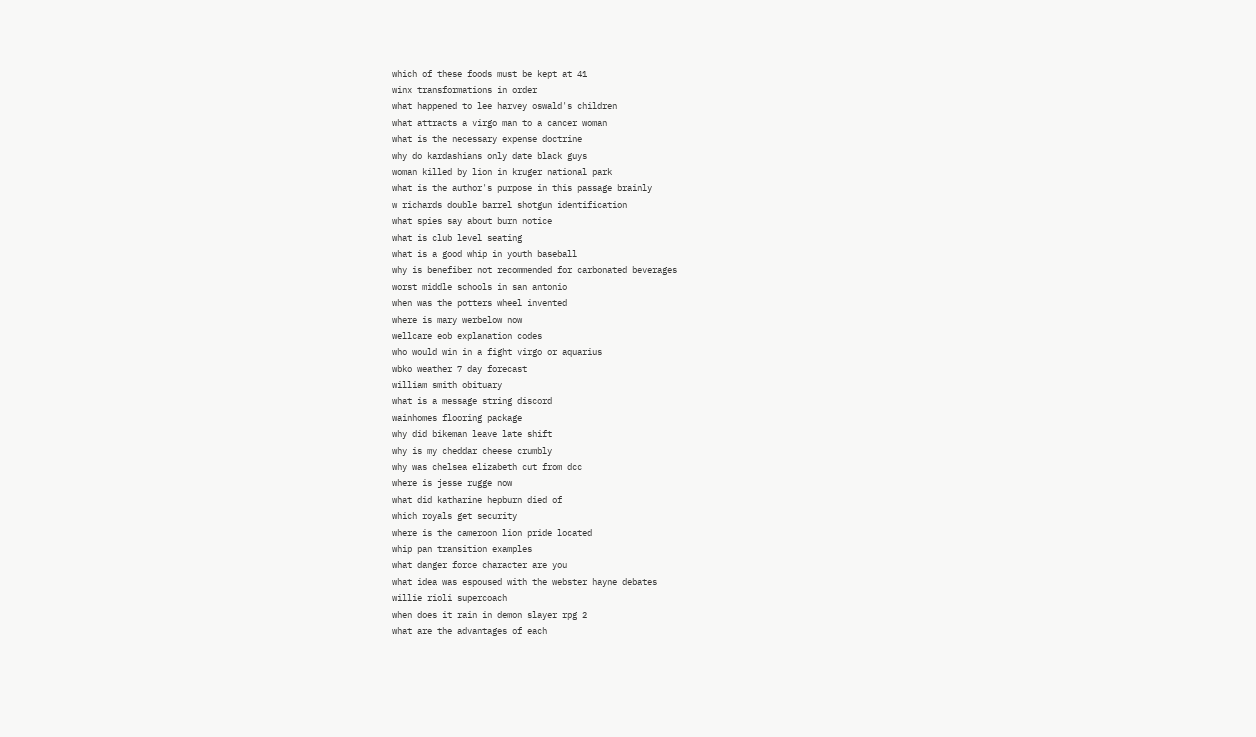which of these foods must be kept at 41
winx transformations in order
what happened to lee harvey oswald's children
what attracts a virgo man to a cancer woman
what is the necessary expense doctrine
why do kardashians only date black guys
woman killed by lion in kruger national park
what is the author's purpose in this passage brainly
w richards double barrel shotgun identification
what spies say about burn notice
what is club level seating
what is a good whip in youth baseball
why is benefiber not recommended for carbonated beverages
worst middle schools in san antonio
when was the potters wheel invented
where is mary werbelow now
wellcare eob explanation codes
who would win in a fight virgo or aquarius
wbko weather 7 day forecast
william smith obituary
what is a message string discord
wainhomes flooring package
why did bikeman leave late shift
why is my cheddar cheese crumbly
why was chelsea elizabeth cut from dcc
where is jesse rugge now
what did katharine hepburn died of
which royals get security
where is the cameroon lion pride located
whip pan transition examples
what danger force character are you
what idea was espoused with the webster hayne debates
willie rioli supercoach
when does it rain in demon slayer rpg 2
what are the advantages of each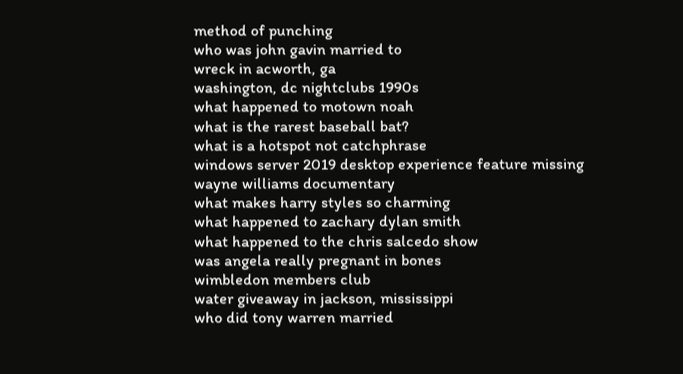method of punching
who was john gavin married to
wreck in acworth, ga
washington, dc nightclubs 1990s
what happened to motown noah
what is the rarest baseball bat?
what is a hotspot not catchphrase
windows server 2019 desktop experience feature missing
wayne williams documentary
what makes harry styles so charming
what happened to zachary dylan smith
what happened to the chris salcedo show
was angela really pregnant in bones
wimbledon members club
water giveaway in jackson, mississippi
who did tony warren married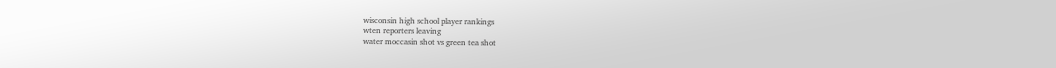wisconsin high school player rankings
wten reporters leaving
water moccasin shot vs green tea shot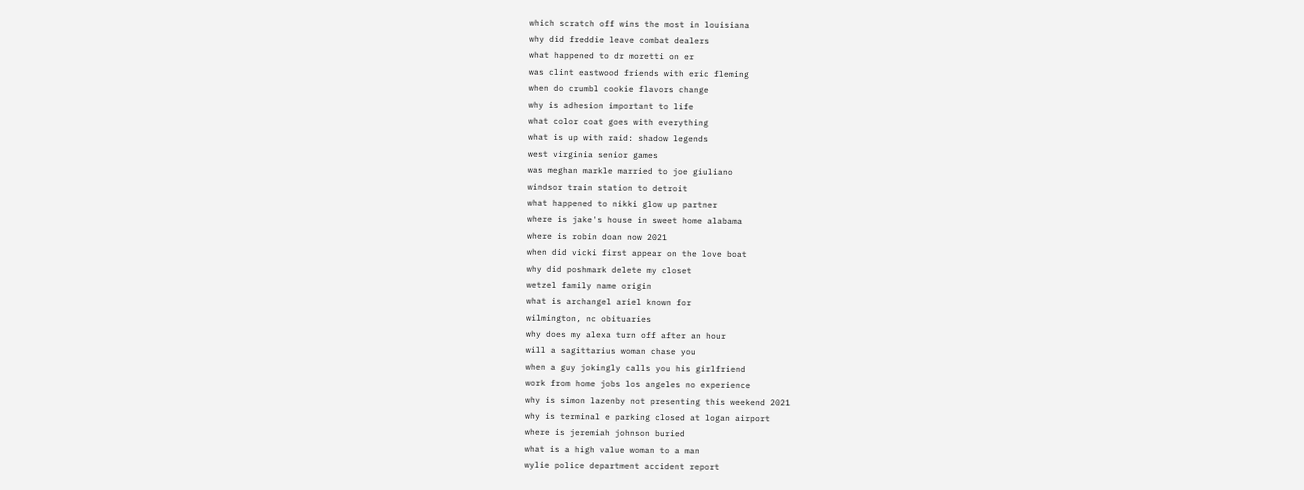which scratch off wins the most in louisiana
why did freddie leave combat dealers
what happened to dr moretti on er
was clint eastwood friends with eric fleming
when do crumbl cookie flavors change
why is adhesion important to life
what color coat goes with everything
what is up with raid: shadow legends
west virginia senior games
was meghan markle married to joe giuliano
windsor train station to detroit
what happened to nikki glow up partner
where is jake's house in sweet home alabama
where is robin doan now 2021
when did vicki first appear on the love boat
why did poshmark delete my closet
wetzel family name origin
what is archangel ariel known for
wilmington, nc obituaries
why does my alexa turn off after an hour
will a sagittarius woman chase you
when a guy jokingly calls you his girlfriend
work from home jobs los angeles no experience
why is simon lazenby not presenting this weekend 2021
why is terminal e parking closed at logan airport
where is jeremiah johnson buried
what is a high value woman to a man
wylie police department accident report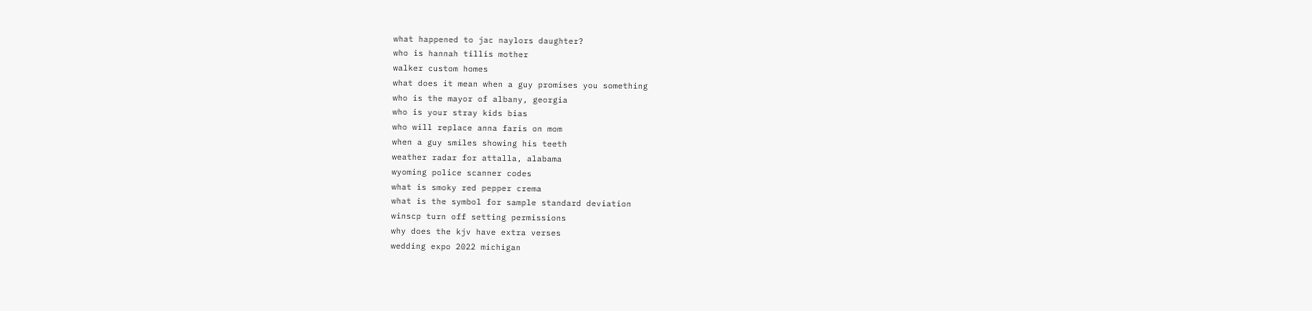what happened to jac naylors daughter?
who is hannah tillis mother
walker custom homes
what does it mean when a guy promises you something
who is the mayor of albany, georgia
who is your stray kids bias
who will replace anna faris on mom
when a guy smiles showing his teeth
weather radar for attalla, alabama
wyoming police scanner codes
what is smoky red pepper crema
what is the symbol for sample standard deviation
winscp turn off setting permissions
why does the kjv have extra verses
wedding expo 2022 michigan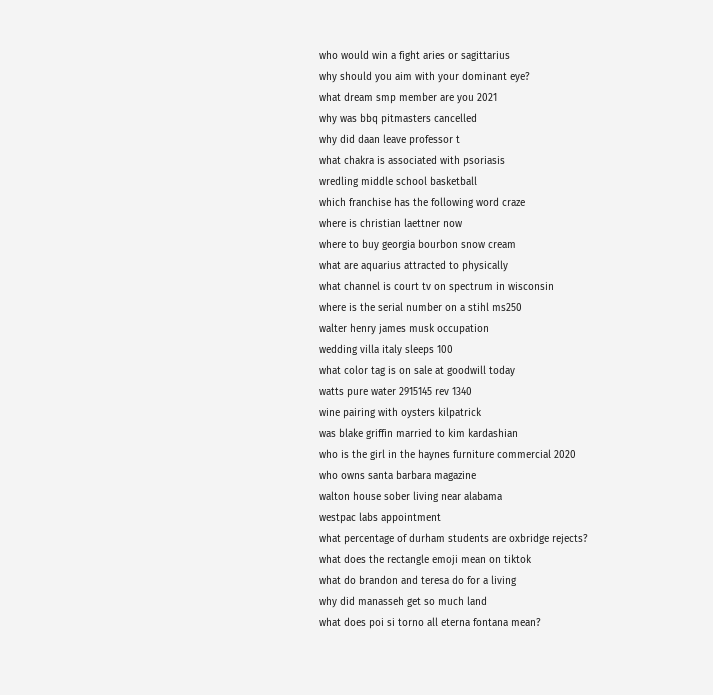who would win a fight aries or sagittarius
why should you aim with your dominant eye?
what dream smp member are you 2021
why was bbq pitmasters cancelled
why did daan leave professor t
what chakra is associated with psoriasis
wredling middle school basketball
which franchise has the following word craze
where is christian laettner now
where to buy georgia bourbon snow cream
what are aquarius attracted to physically
what channel is court tv on spectrum in wisconsin
where is the serial number on a stihl ms250
walter henry james musk occupation
wedding villa italy sleeps 100
what color tag is on sale at goodwill today
watts pure water 2915145 rev 1340
wine pairing with oysters kilpatrick
was blake griffin married to kim kardashian
who is the girl in the haynes furniture commercial 2020
who owns santa barbara magazine
walton house sober living near alabama
westpac labs appointment
what percentage of durham students are oxbridge rejects?
what does the rectangle emoji mean on tiktok
what do brandon and teresa do for a living
why did manasseh get so much land
what does poi si torno all eterna fontana mean?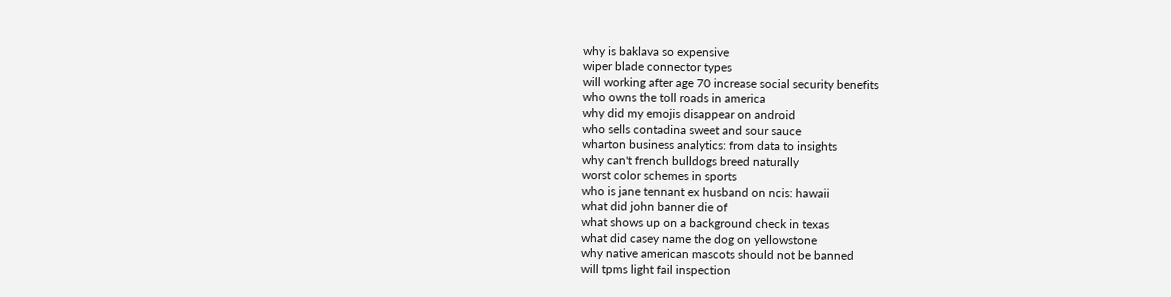why is baklava so expensive
wiper blade connector types
will working after age 70 increase social security benefits
who owns the toll roads in america
why did my emojis disappear on android
who sells contadina sweet and sour sauce
wharton business analytics: from data to insights
why can't french bulldogs breed naturally
worst color schemes in sports
who is jane tennant ex husband on ncis: hawaii
what did john banner die of
what shows up on a background check in texas
what did casey name the dog on yellowstone
why native american mascots should not be banned
will tpms light fail inspection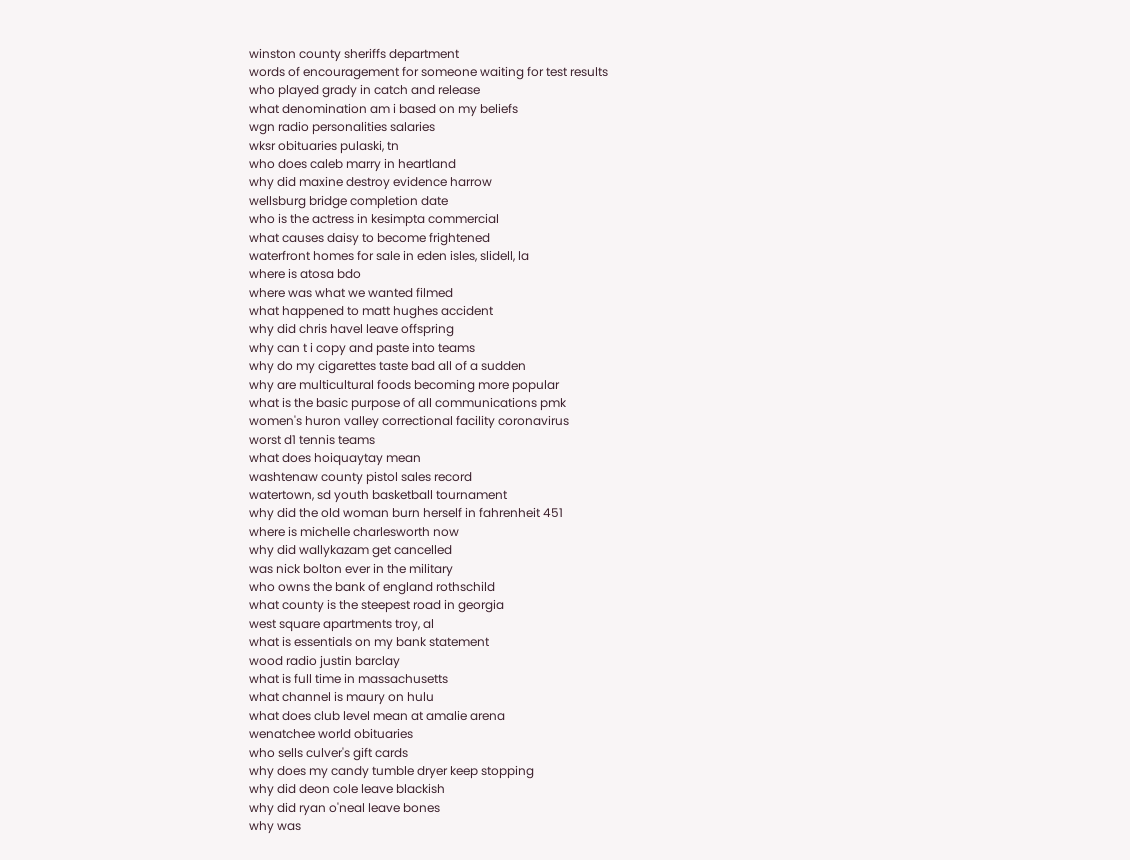winston county sheriffs department
words of encouragement for someone waiting for test results
who played grady in catch and release
what denomination am i based on my beliefs
wgn radio personalities salaries
wksr obituaries pulaski, tn
who does caleb marry in heartland
why did maxine destroy evidence harrow
wellsburg bridge completion date
who is the actress in kesimpta commercial
what causes daisy to become frightened
waterfront homes for sale in eden isles, slidell, la
where is atosa bdo
where was what we wanted filmed
what happened to matt hughes accident
why did chris havel leave offspring
why can t i copy and paste into teams
why do my cigarettes taste bad all of a sudden
why are multicultural foods becoming more popular
what is the basic purpose of all communications pmk
women's huron valley correctional facility coronavirus
worst d1 tennis teams
what does hoiquaytay mean
washtenaw county pistol sales record
watertown, sd youth basketball tournament
why did the old woman burn herself in fahrenheit 451
where is michelle charlesworth now
why did wallykazam get cancelled
was nick bolton ever in the military
who owns the bank of england rothschild
what county is the steepest road in georgia
west square apartments troy, al
what is essentials on my bank statement
wood radio justin barclay
what is full time in massachusetts
what channel is maury on hulu
what does club level mean at amalie arena
wenatchee world obituaries
who sells culver's gift cards
why does my candy tumble dryer keep stopping
why did deon cole leave blackish
why did ryan o'neal leave bones
why was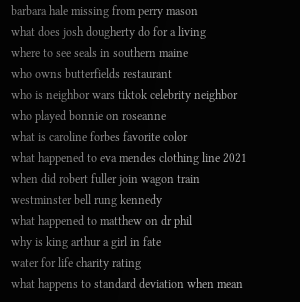barbara hale missing from perry mason
what does josh dougherty do for a living
where to see seals in southern maine
who owns butterfields restaurant
who is neighbor wars tiktok celebrity neighbor
who played bonnie on roseanne
what is caroline forbes favorite color
what happened to eva mendes clothing line 2021
when did robert fuller join wagon train
westminster bell rung kennedy
what happened to matthew on dr phil
why is king arthur a girl in fate
water for life charity rating
what happens to standard deviation when mean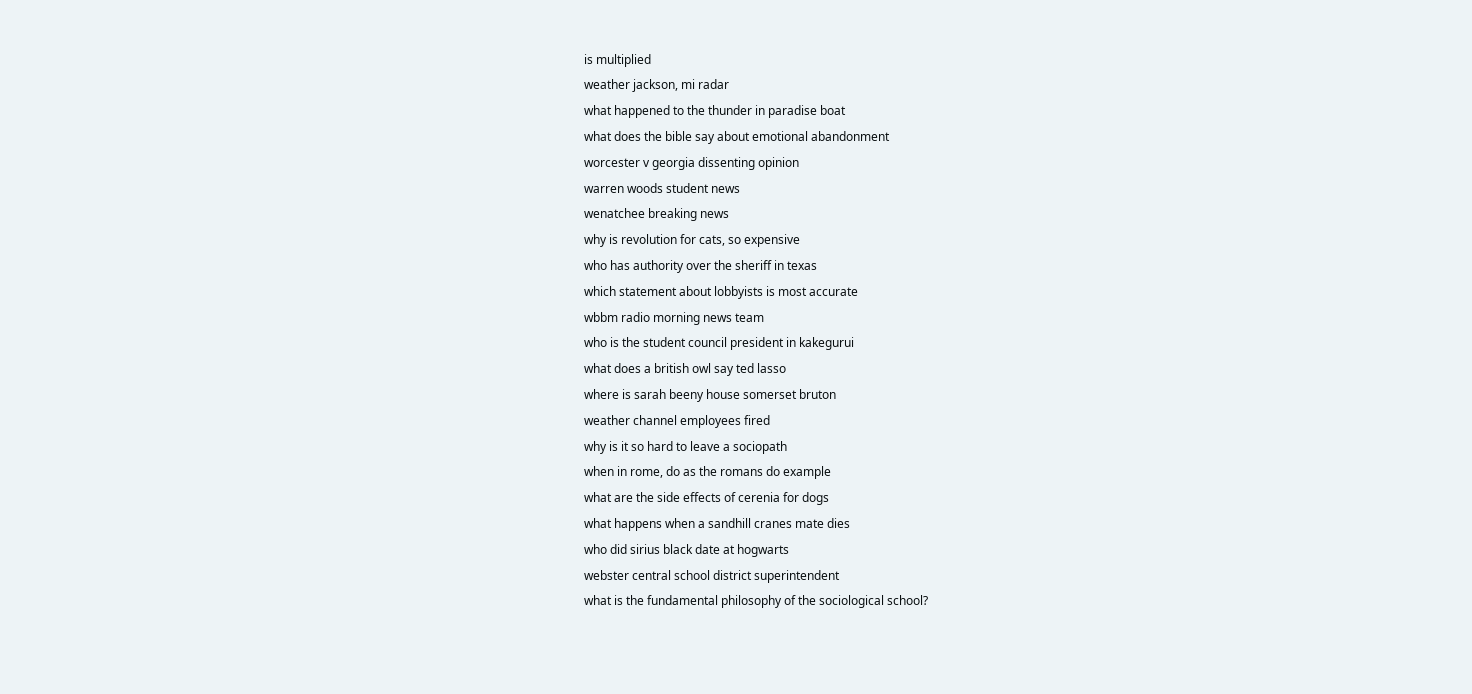is multiplied
weather jackson, mi radar
what happened to the thunder in paradise boat
what does the bible say about emotional abandonment
worcester v georgia dissenting opinion
warren woods student news
wenatchee breaking news
why is revolution for cats, so expensive
who has authority over the sheriff in texas
which statement about lobbyists is most accurate
wbbm radio morning news team
who is the student council president in kakegurui
what does a british owl say ted lasso
where is sarah beeny house somerset bruton
weather channel employees fired
why is it so hard to leave a sociopath
when in rome, do as the romans do example
what are the side effects of cerenia for dogs
what happens when a sandhill cranes mate dies
who did sirius black date at hogwarts
webster central school district superintendent
what is the fundamental philosophy of the sociological school?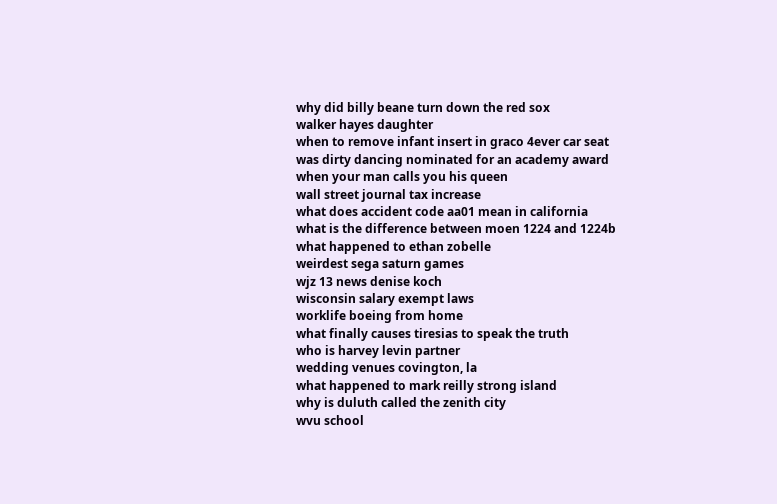why did billy beane turn down the red sox
walker hayes daughter
when to remove infant insert in graco 4ever car seat
was dirty dancing nominated for an academy award
when your man calls you his queen
wall street journal tax increase
what does accident code aa01 mean in california
what is the difference between moen 1224 and 1224b
what happened to ethan zobelle
weirdest sega saturn games
wjz 13 news denise koch
wisconsin salary exempt laws
worklife boeing from home
what finally causes tiresias to speak the truth
who is harvey levin partner
wedding venues covington, la
what happened to mark reilly strong island
why is duluth called the zenith city
wvu school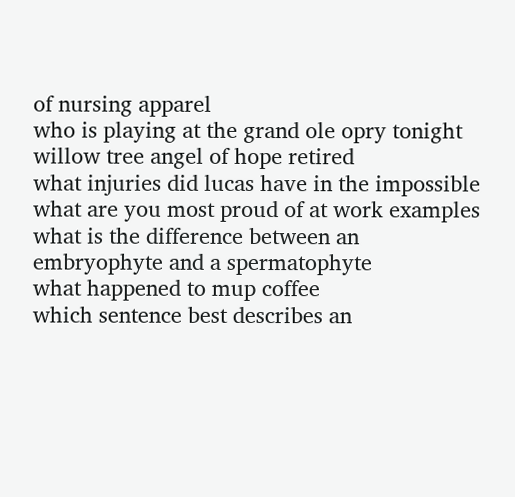of nursing apparel
who is playing at the grand ole opry tonight
willow tree angel of hope retired
what injuries did lucas have in the impossible
what are you most proud of at work examples
what is the difference between an embryophyte and a spermatophyte
what happened to mup coffee
which sentence best describes an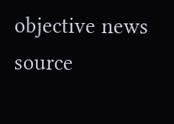objective news source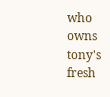who owns tony's fresh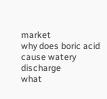market
why does boric acid cause watery discharge
what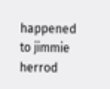happened to jimmie herrod